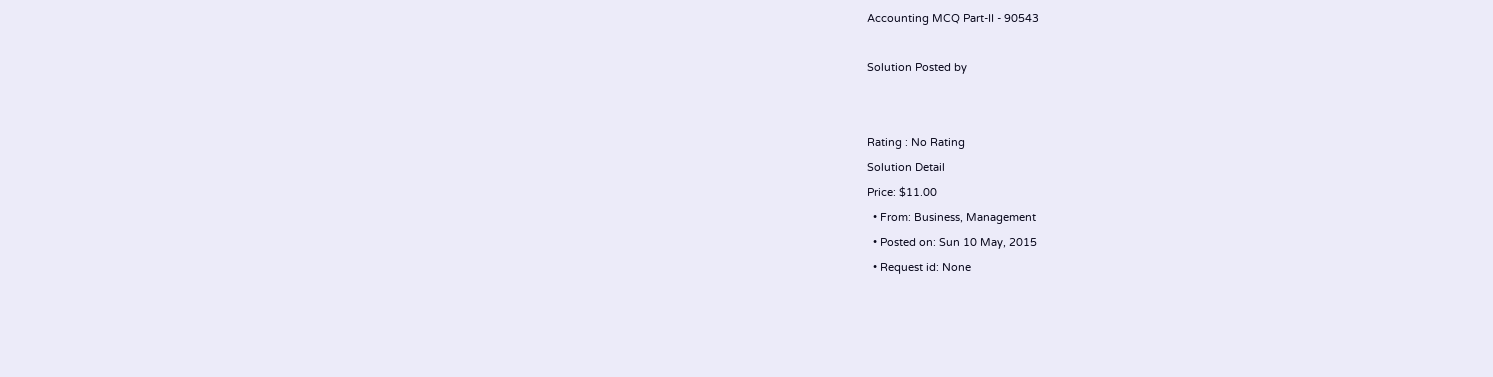Accounting MCQ Part-II - 90543

Solution Posted by


Rating : No Rating
Solution Detail
Price: $11.00
  • From: Business, Management
  • Posted on: Sun 10 May, 2015
  • Request id: None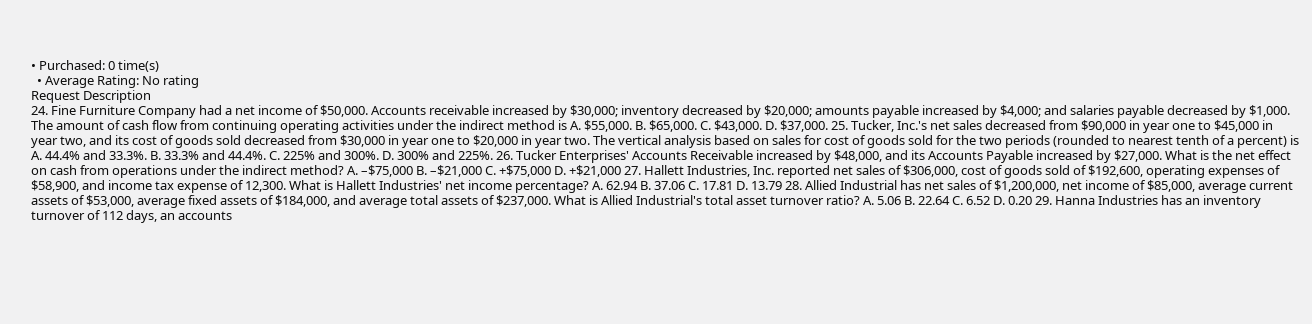• Purchased: 0 time(s)
  • Average Rating: No rating
Request Description
24. Fine Furniture Company had a net income of $50,000. Accounts receivable increased by $30,000; inventory decreased by $20,000; amounts payable increased by $4,000; and salaries payable decreased by $1,000. The amount of cash flow from continuing operating activities under the indirect method is A. $55,000. B. $65,000. C. $43,000. D. $37,000. 25. Tucker, Inc.'s net sales decreased from $90,000 in year one to $45,000 in year two, and its cost of goods sold decreased from $30,000 in year one to $20,000 in year two. The vertical analysis based on sales for cost of goods sold for the two periods (rounded to nearest tenth of a percent) is A. 44.4% and 33.3%. B. 33.3% and 44.4%. C. 225% and 300%. D. 300% and 225%. 26. Tucker Enterprises' Accounts Receivable increased by $48,000, and its Accounts Payable increased by $27,000. What is the net effect on cash from operations under the indirect method? A. –$75,000 B. –$21,000 C. +$75,000 D. +$21,000 27. Hallett Industries, Inc. reported net sales of $306,000, cost of goods sold of $192,600, operating expenses of $58,900, and income tax expense of 12,300. What is Hallett Industries' net income percentage? A. 62.94 B. 37.06 C. 17.81 D. 13.79 28. Allied Industrial has net sales of $1,200,000, net income of $85,000, average current assets of $53,000, average fixed assets of $184,000, and average total assets of $237,000. What is Allied Industrial's total asset turnover ratio? A. 5.06 B. 22.64 C. 6.52 D. 0.20 29. Hanna Industries has an inventory turnover of 112 days, an accounts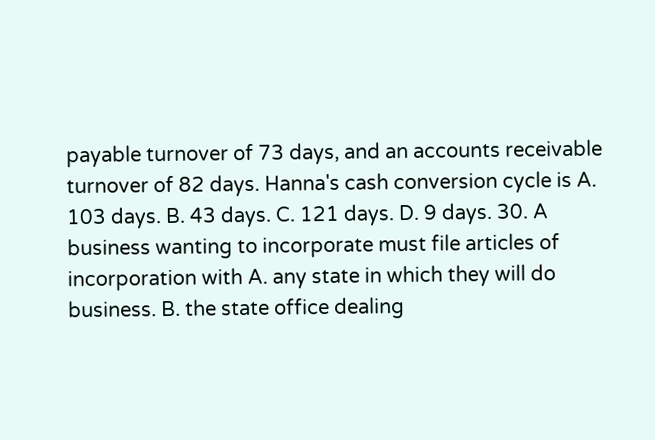payable turnover of 73 days, and an accounts receivable turnover of 82 days. Hanna's cash conversion cycle is A. 103 days. B. 43 days. C. 121 days. D. 9 days. 30. A business wanting to incorporate must file articles of incorporation with A. any state in which they will do business. B. the state office dealing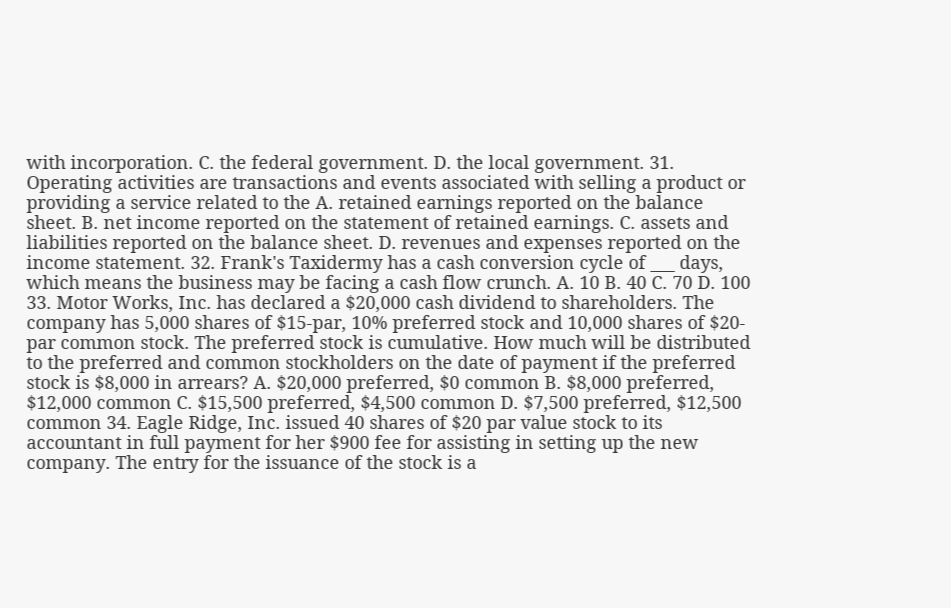with incorporation. C. the federal government. D. the local government. 31. Operating activities are transactions and events associated with selling a product or providing a service related to the A. retained earnings reported on the balance sheet. B. net income reported on the statement of retained earnings. C. assets and liabilities reported on the balance sheet. D. revenues and expenses reported on the income statement. 32. Frank's Taxidermy has a cash conversion cycle of ___ days, which means the business may be facing a cash flow crunch. A. 10 B. 40 C. 70 D. 100 33. Motor Works, Inc. has declared a $20,000 cash dividend to shareholders. The company has 5,000 shares of $15-par, 10% preferred stock and 10,000 shares of $20-par common stock. The preferred stock is cumulative. How much will be distributed to the preferred and common stockholders on the date of payment if the preferred stock is $8,000 in arrears? A. $20,000 preferred, $0 common B. $8,000 preferred, $12,000 common C. $15,500 preferred, $4,500 common D. $7,500 preferred, $12,500 common 34. Eagle Ridge, Inc. issued 40 shares of $20 par value stock to its accountant in full payment for her $900 fee for assisting in setting up the new company. The entry for the issuance of the stock is a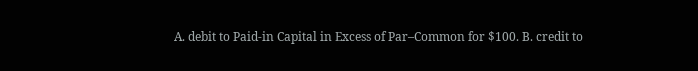A. debit to Paid-in Capital in Excess of Par–Common for $100. B. credit to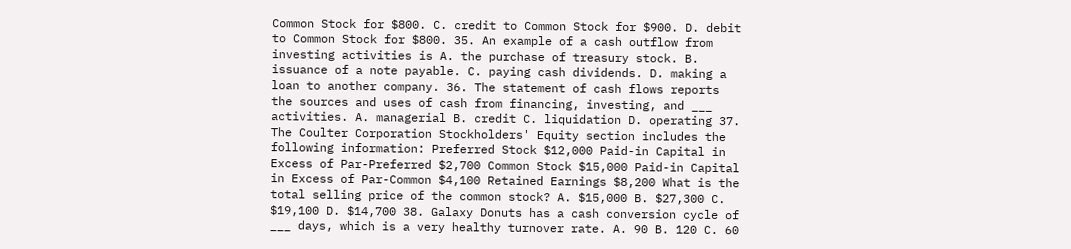Common Stock for $800. C. credit to Common Stock for $900. D. debit to Common Stock for $800. 35. An example of a cash outflow from investing activities is A. the purchase of treasury stock. B. issuance of a note payable. C. paying cash dividends. D. making a loan to another company. 36. The statement of cash flows reports the sources and uses of cash from financing, investing, and ___ activities. A. managerial B. credit C. liquidation D. operating 37. The Coulter Corporation Stockholders' Equity section includes the following information: Preferred Stock $12,000 Paid-in Capital in Excess of Par-Preferred $2,700 Common Stock $15,000 Paid-in Capital in Excess of Par-Common $4,100 Retained Earnings $8,200 What is the total selling price of the common stock? A. $15,000 B. $27,300 C. $19,100 D. $14,700 38. Galaxy Donuts has a cash conversion cycle of ___ days, which is a very healthy turnover rate. A. 90 B. 120 C. 60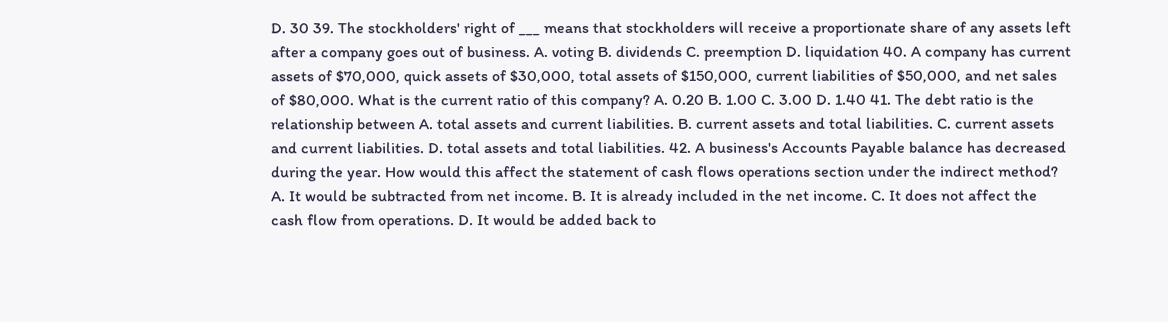D. 30 39. The stockholders' right of ___ means that stockholders will receive a proportionate share of any assets left after a company goes out of business. A. voting B. dividends C. preemption D. liquidation 40. A company has current assets of $70,000, quick assets of $30,000, total assets of $150,000, current liabilities of $50,000, and net sales of $80,000. What is the current ratio of this company? A. 0.20 B. 1.00 C. 3.00 D. 1.40 41. The debt ratio is the relationship between A. total assets and current liabilities. B. current assets and total liabilities. C. current assets and current liabilities. D. total assets and total liabilities. 42. A business's Accounts Payable balance has decreased during the year. How would this affect the statement of cash flows operations section under the indirect method? A. It would be subtracted from net income. B. It is already included in the net income. C. It does not affect the cash flow from operations. D. It would be added back to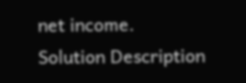net income.
Solution Description